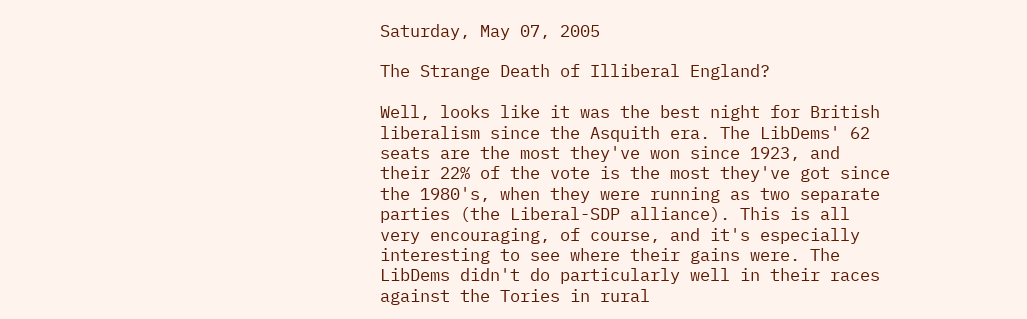Saturday, May 07, 2005

The Strange Death of Illiberal England?

Well, looks like it was the best night for British liberalism since the Asquith era. The LibDems' 62 seats are the most they've won since 1923, and their 22% of the vote is the most they've got since the 1980's, when they were running as two separate parties (the Liberal-SDP alliance). This is all very encouraging, of course, and it's especially interesting to see where their gains were. The LibDems didn't do particularly well in their races against the Tories in rural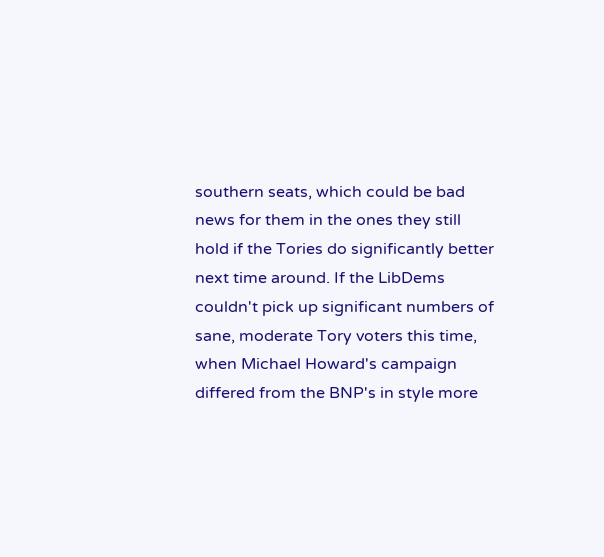southern seats, which could be bad news for them in the ones they still hold if the Tories do significantly better next time around. If the LibDems couldn't pick up significant numbers of sane, moderate Tory voters this time, when Michael Howard's campaign differed from the BNP's in style more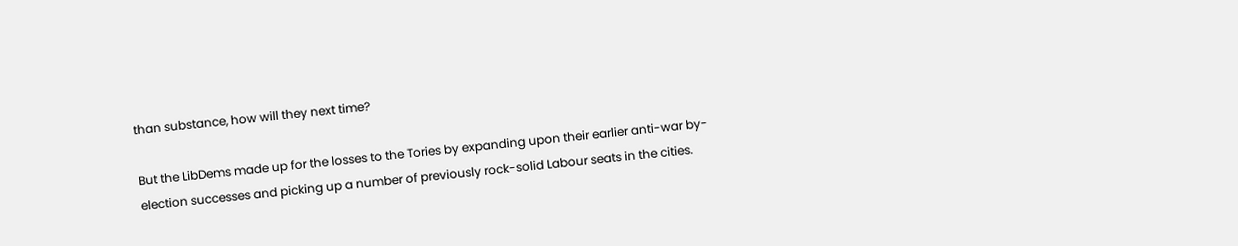than substance, how will they next time?

But the LibDems made up for the losses to the Tories by expanding upon their earlier anti-war by-election successes and picking up a number of previously rock-solid Labour seats in the cities.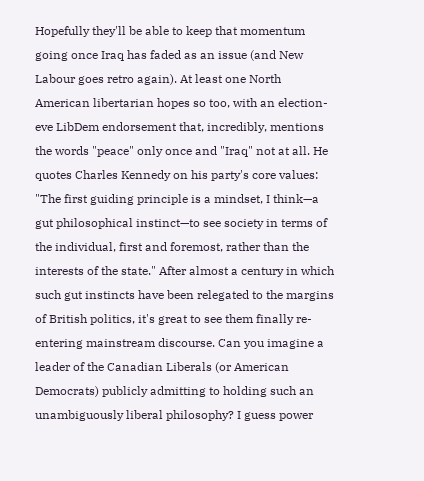Hopefully they'll be able to keep that momentum going once Iraq has faded as an issue (and New Labour goes retro again). At least one North American libertarian hopes so too, with an election-eve LibDem endorsement that, incredibly, mentions the words "peace" only once and "Iraq" not at all. He quotes Charles Kennedy on his party's core values: "The first guiding principle is a mindset, I think—a gut philosophical instinct—to see society in terms of the individual, first and foremost, rather than the interests of the state." After almost a century in which such gut instincts have been relegated to the margins of British politics, it's great to see them finally re-entering mainstream discourse. Can you imagine a leader of the Canadian Liberals (or American Democrats) publicly admitting to holding such an unambiguously liberal philosophy? I guess power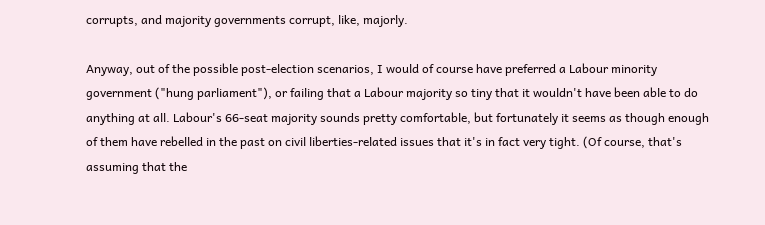corrupts, and majority governments corrupt, like, majorly.

Anyway, out of the possible post-election scenarios, I would of course have preferred a Labour minority government ("hung parliament"), or failing that a Labour majority so tiny that it wouldn't have been able to do anything at all. Labour's 66-seat majority sounds pretty comfortable, but fortunately it seems as though enough of them have rebelled in the past on civil liberties-related issues that it's in fact very tight. (Of course, that's assuming that the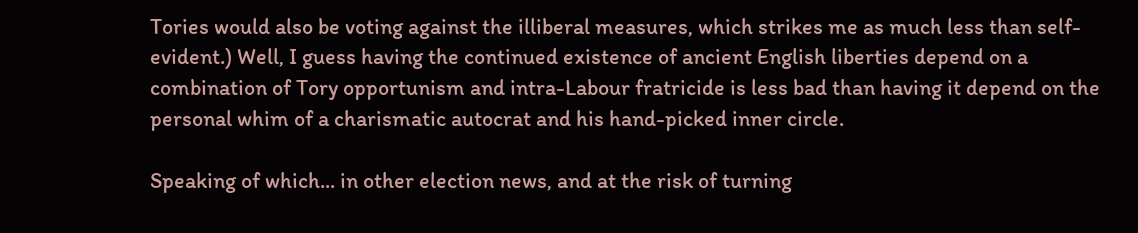Tories would also be voting against the illiberal measures, which strikes me as much less than self-evident.) Well, I guess having the continued existence of ancient English liberties depend on a combination of Tory opportunism and intra-Labour fratricide is less bad than having it depend on the personal whim of a charismatic autocrat and his hand-picked inner circle.

Speaking of which... in other election news, and at the risk of turning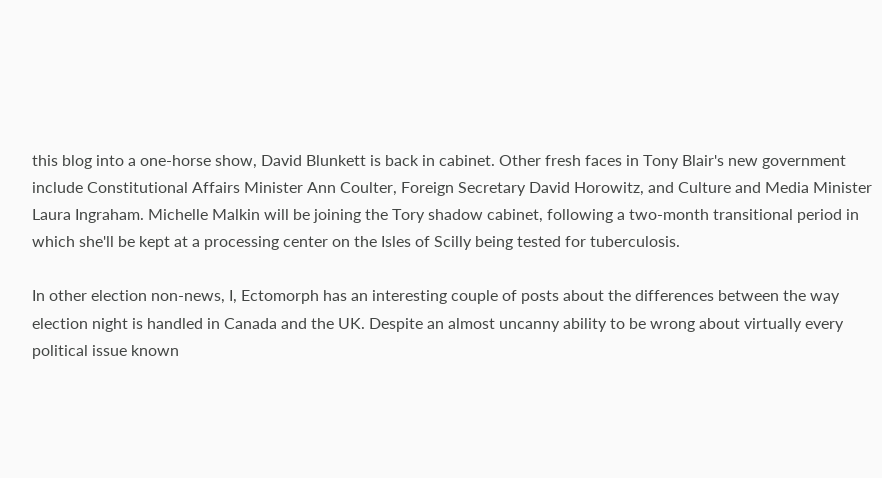this blog into a one-horse show, David Blunkett is back in cabinet. Other fresh faces in Tony Blair's new government include Constitutional Affairs Minister Ann Coulter, Foreign Secretary David Horowitz, and Culture and Media Minister Laura Ingraham. Michelle Malkin will be joining the Tory shadow cabinet, following a two-month transitional period in which she'll be kept at a processing center on the Isles of Scilly being tested for tuberculosis.

In other election non-news, I, Ectomorph has an interesting couple of posts about the differences between the way election night is handled in Canada and the UK. Despite an almost uncanny ability to be wrong about virtually every political issue known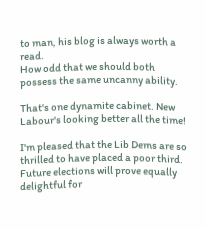to man, his blog is always worth a read.
How odd that we should both possess the same uncanny ability.

That's one dynamite cabinet. New Labour's looking better all the time!

I'm pleased that the Lib Dems are so thrilled to have placed a poor third. Future elections will prove equally delightful for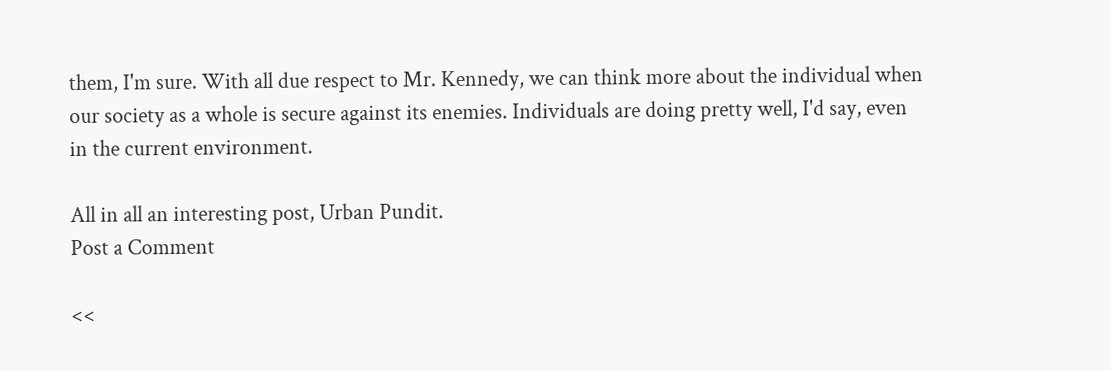them, I'm sure. With all due respect to Mr. Kennedy, we can think more about the individual when our society as a whole is secure against its enemies. Individuals are doing pretty well, I'd say, even in the current environment.

All in all an interesting post, Urban Pundit.
Post a Comment

<<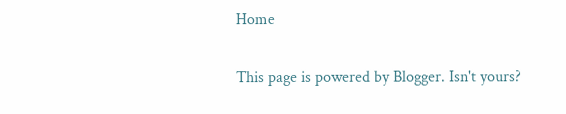Home

This page is powered by Blogger. Isn't yours?